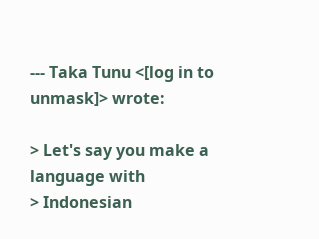--- Taka Tunu <[log in to unmask]> wrote:

> Let's say you make a language with
> Indonesian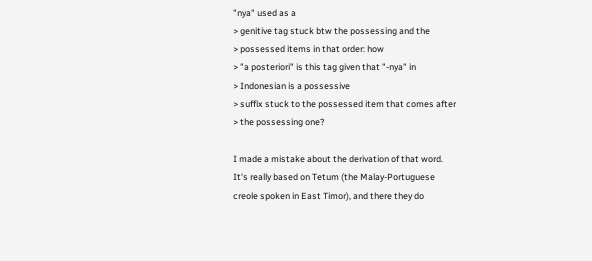"nya" used as a
> genitive tag stuck btw the possessing and the
> possessed items in that order: how
> "a posteriori" is this tag given that "-nya" in
> Indonesian is a possessive
> suffix stuck to the possessed item that comes after
> the possessing one?

I made a mistake about the derivation of that word.
It's really based on Tetum (the Malay-Portuguese
creole spoken in East Timor), and there they do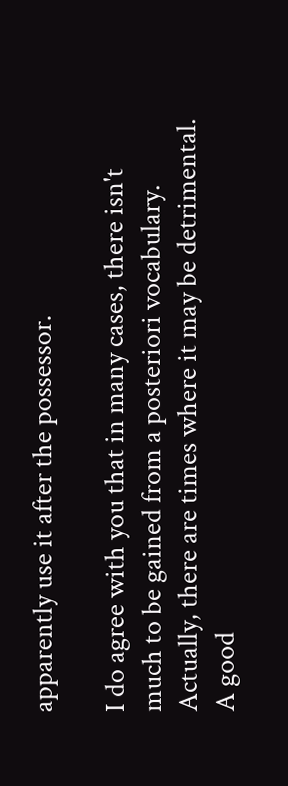apparently use it after the possessor.

I do agree with you that in many cases, there isn't
much to be gained from a posteriori vocabulary.
Actually, there are times where it may be detrimental.
A good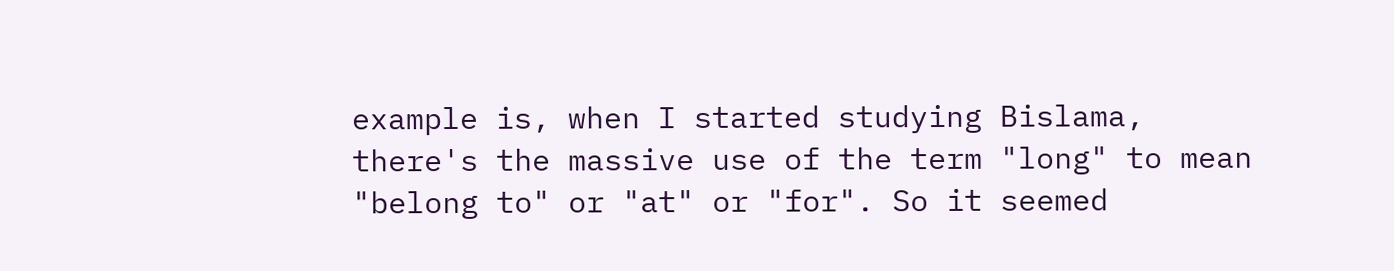example is, when I started studying Bislama,
there's the massive use of the term "long" to mean
"belong to" or "at" or "for". So it seemed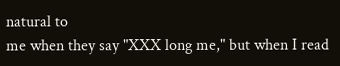natural to
me when they say "XXX long me," but when I read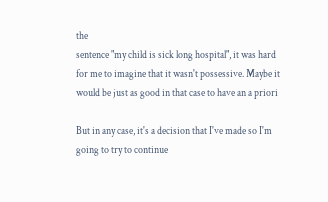the
sentence "my child is sick long hospital", it was hard
for me to imagine that it wasn't possessive. Maybe it
would be just as good in that case to have an a priori

But in any case, it's a decision that I've made so I'm
going to try to continue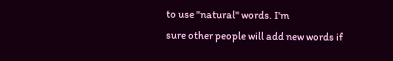to use "natural" words. I'm
sure other people will add new words if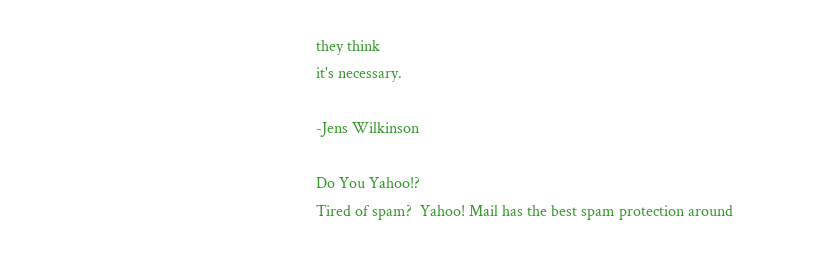they think
it's necessary.

-Jens Wilkinson

Do You Yahoo!?
Tired of spam?  Yahoo! Mail has the best spam protection around